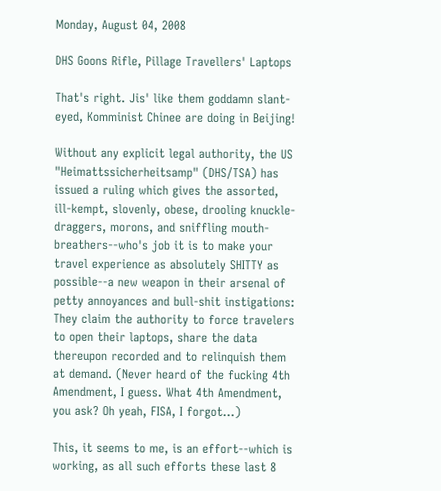Monday, August 04, 2008

DHS Goons Rifle, Pillage Travellers' Laptops

That's right. Jis' like them goddamn slant-eyed, Komminist Chinee are doing in Beijing!

Without any explicit legal authority, the US "Heimattssicherheitsamp" (DHS/TSA) has issued a ruling which gives the assorted, ill-kempt, slovenly, obese, drooling knuckle-draggers, morons, and sniffling mouth-breathers--who's job it is to make your travel experience as absolutely SHITTY as possible--a new weapon in their arsenal of petty annoyances and bull-shit instigations: They claim the authority to force travelers to open their laptops, share the data thereupon recorded and to relinquish them at demand. (Never heard of the fucking 4th Amendment, I guess. What 4th Amendment, you ask? Oh yeah, FISA, I forgot...)

This, it seems to me, is an effort--which is working, as all such efforts these last 8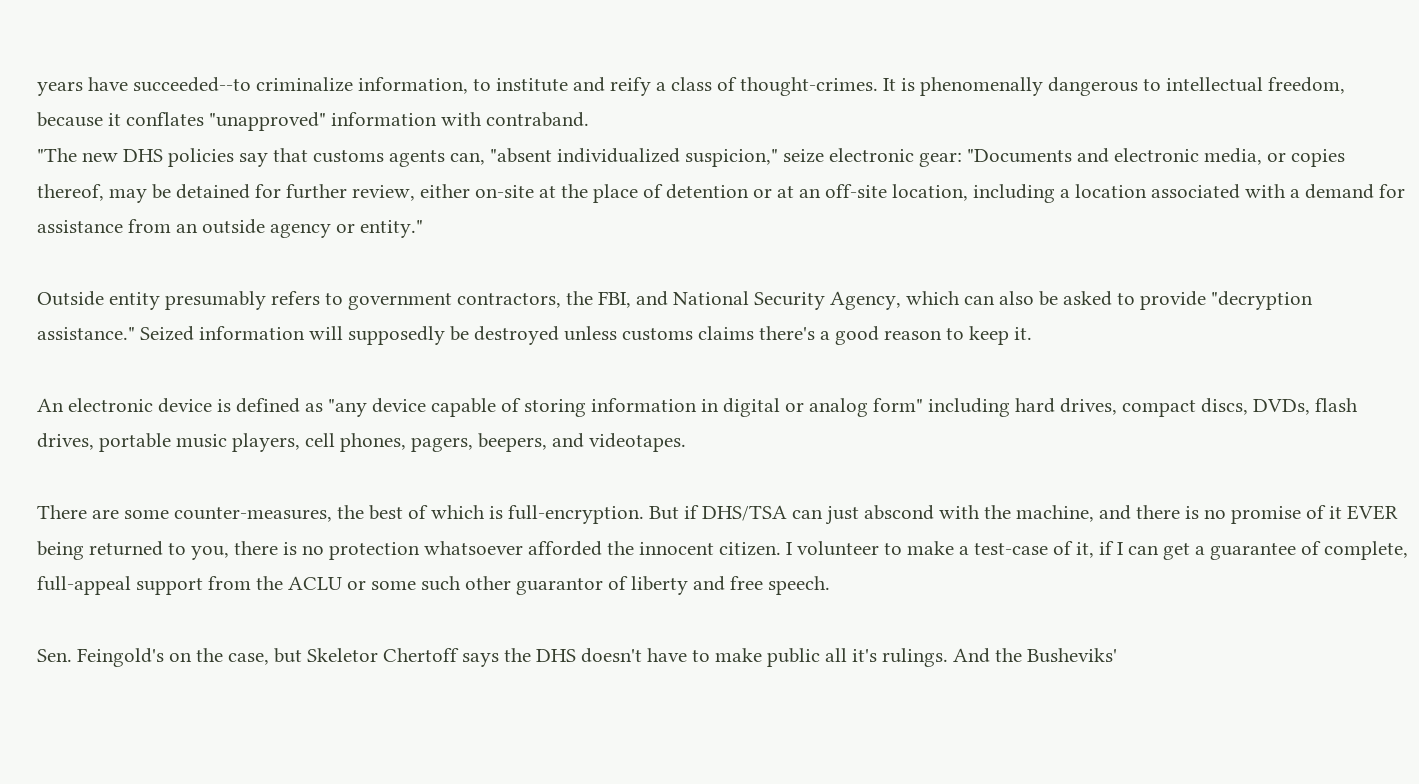years have succeeded--to criminalize information, to institute and reify a class of thought-crimes. It is phenomenally dangerous to intellectual freedom, because it conflates "unapproved" information with contraband.
"The new DHS policies say that customs agents can, "absent individualized suspicion," seize electronic gear: "Documents and electronic media, or copies thereof, may be detained for further review, either on-site at the place of detention or at an off-site location, including a location associated with a demand for assistance from an outside agency or entity."

Outside entity presumably refers to government contractors, the FBI, and National Security Agency, which can also be asked to provide "decryption assistance." Seized information will supposedly be destroyed unless customs claims there's a good reason to keep it.

An electronic device is defined as "any device capable of storing information in digital or analog form" including hard drives, compact discs, DVDs, flash drives, portable music players, cell phones, pagers, beepers, and videotapes.

There are some counter-measures, the best of which is full-encryption. But if DHS/TSA can just abscond with the machine, and there is no promise of it EVER being returned to you, there is no protection whatsoever afforded the innocent citizen. I volunteer to make a test-case of it, if I can get a guarantee of complete, full-appeal support from the ACLU or some such other guarantor of liberty and free speech.

Sen. Feingold's on the case, but Skeletor Chertoff says the DHS doesn't have to make public all it's rulings. And the Busheviks'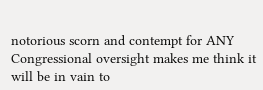notorious scorn and contempt for ANY Congressional oversight makes me think it will be in vain to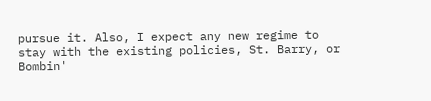pursue it. Also, I expect any new regime to stay with the existing policies, St. Barry, or Bombin'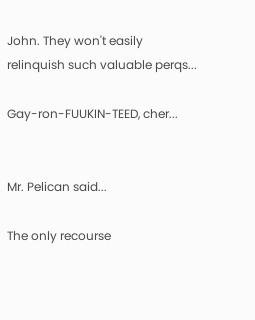John. They won't easily relinquish such valuable perqs...

Gay-ron-FUUKIN-TEED, cher...


Mr. Pelican said...

The only recourse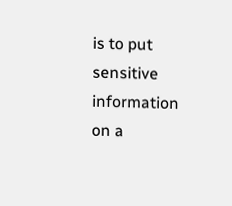is to put sensitive information on a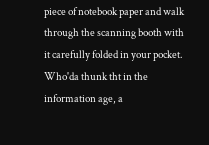piece of notebook paper and walk through the scanning booth with it carefully folded in your pocket. Who'da thunk tht in the information age, a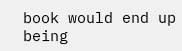book would end up being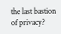the last bastion of privacy?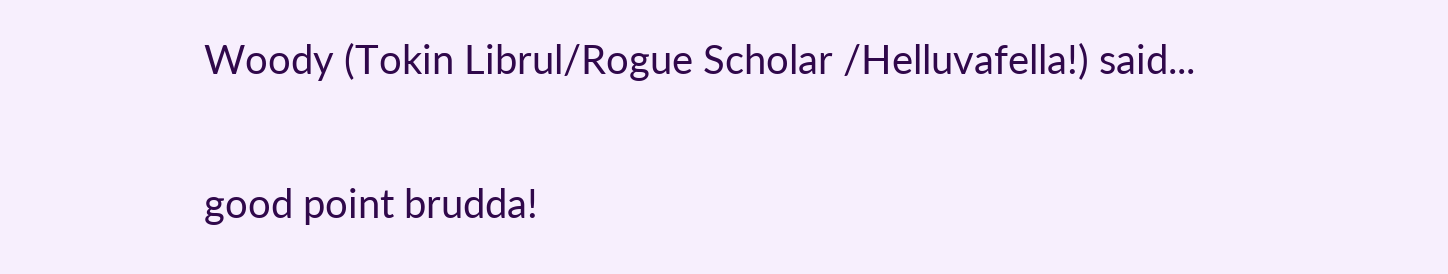Woody (Tokin Librul/Rogue Scholar /Helluvafella!) said...


good point brudda!